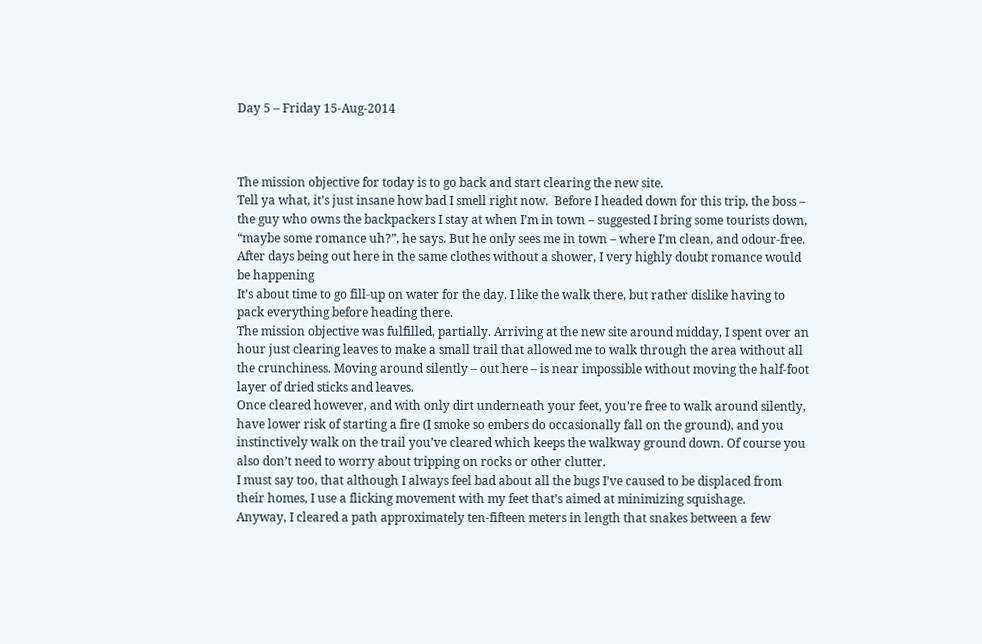Day 5 – Friday 15-Aug-2014



The mission objective for today is to go back and start clearing the new site.
Tell ya what, it’s just insane how bad I smell right now.  Before I headed down for this trip, the boss – the guy who owns the backpackers I stay at when I’m in town – suggested I bring some tourists down, “maybe some romance uh?”, he says. But he only sees me in town – where I’m clean, and odour-free. After days being out here in the same clothes without a shower, I very highly doubt romance would be happening
It’s about time to go fill-up on water for the day. I like the walk there, but rather dislike having to pack everything before heading there.
The mission objective was fulfilled, partially. Arriving at the new site around midday, I spent over an hour just clearing leaves to make a small trail that allowed me to walk through the area without all the crunchiness. Moving around silently – out here – is near impossible without moving the half-foot layer of dried sticks and leaves.
Once cleared however, and with only dirt underneath your feet, you’re free to walk around silently, have lower risk of starting a fire (I smoke so embers do occasionally fall on the ground), and you instinctively walk on the trail you’ve cleared which keeps the walkway ground down. Of course you also don’t need to worry about tripping on rocks or other clutter.
I must say too, that although I always feel bad about all the bugs I’ve caused to be displaced from their homes, I use a flicking movement with my feet that’s aimed at minimizing squishage.
Anyway, I cleared a path approximately ten-fifteen meters in length that snakes between a few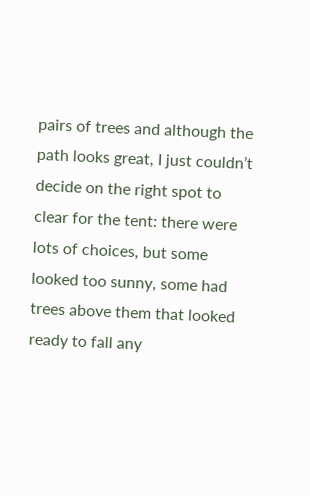pairs of trees and although the path looks great, I just couldn’t decide on the right spot to clear for the tent: there were lots of choices, but some looked too sunny, some had trees above them that looked ready to fall any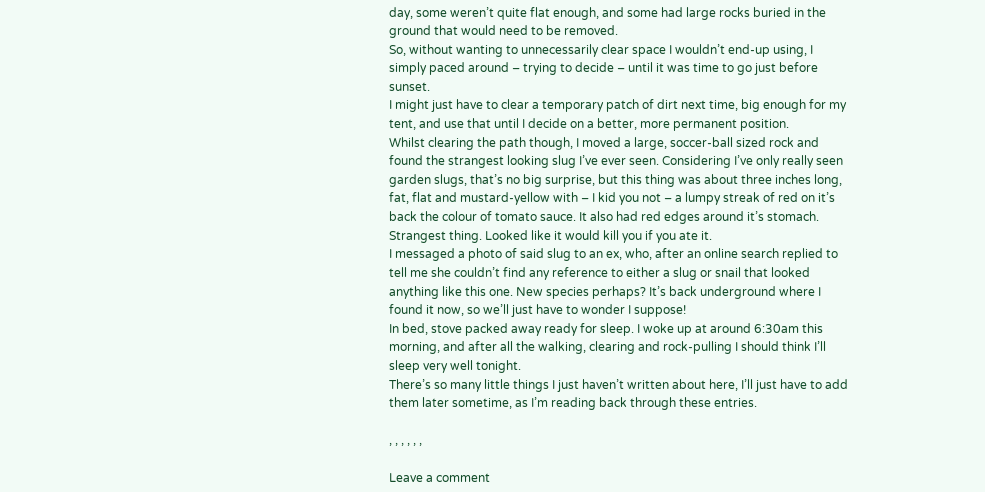day, some weren’t quite flat enough, and some had large rocks buried in the ground that would need to be removed.
So, without wanting to unnecessarily clear space I wouldn’t end-up using, I simply paced around – trying to decide – until it was time to go just before sunset.
I might just have to clear a temporary patch of dirt next time, big enough for my tent, and use that until I decide on a better, more permanent position.
Whilst clearing the path though, I moved a large, soccer-ball sized rock and found the strangest looking slug I’ve ever seen. Considering I’ve only really seen garden slugs, that’s no big surprise, but this thing was about three inches long, fat, flat and mustard-yellow with – I kid you not – a lumpy streak of red on it’s back the colour of tomato sauce. It also had red edges around it’s stomach. Strangest thing. Looked like it would kill you if you ate it.
I messaged a photo of said slug to an ex, who, after an online search replied to tell me she couldn’t find any reference to either a slug or snail that looked anything like this one. New species perhaps? It’s back underground where I found it now, so we’ll just have to wonder I suppose!
In bed, stove packed away ready for sleep. I woke up at around 6:30am this morning, and after all the walking, clearing and rock-pulling I should think I’ll sleep very well tonight.
There’s so many little things I just haven’t written about here, I’ll just have to add them later sometime, as I’m reading back through these entries.

, , , , , ,

Leave a comment